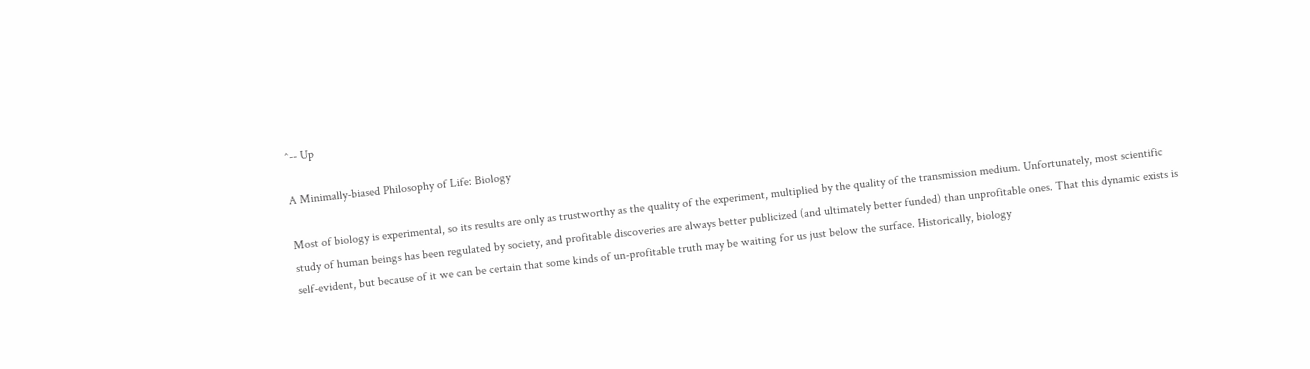^-- Up

A Minimally-biased Philosophy of Life: Biology

Most of biology is experimental, so its results are only as trustworthy as the quality of the experiment, multiplied by the quality of the transmission medium. Unfortunately, most scientific study of human beings has been regulated by society, and profitable discoveries are always better publicized (and ultimately better funded) than unprofitable ones. That this dynamic exists is self-evident, but because of it we can be certain that some kinds of un-profitable truth may be waiting for us just below the surface. Historically, biology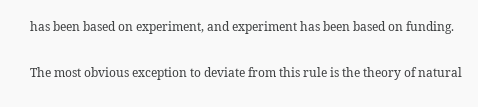has been based on experiment, and experiment has been based on funding.

The most obvious exception to deviate from this rule is the theory of natural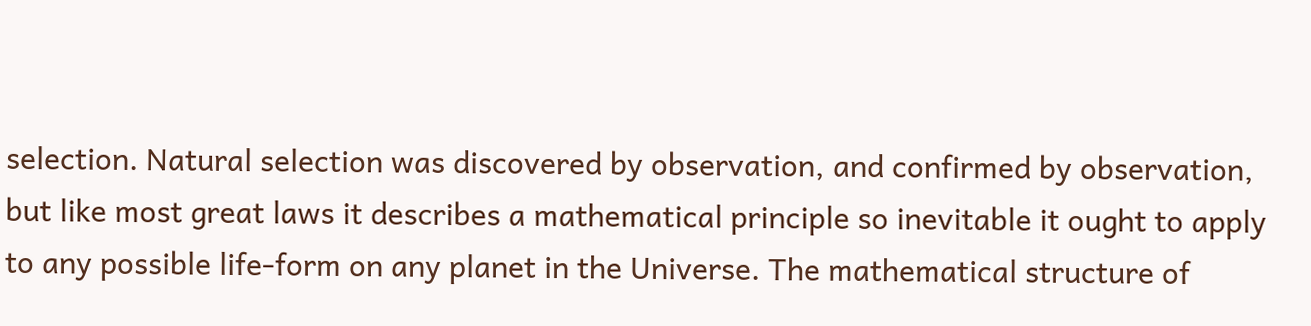selection. Natural selection was discovered by observation, and confirmed by observation, but like most great laws it describes a mathematical principle so inevitable it ought to apply to any possible life-form on any planet in the Universe. The mathematical structure of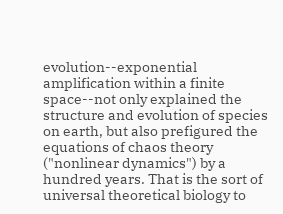evolution--exponential amplification within a finite space--not only explained the structure and evolution of species on earth, but also prefigured the equations of chaos theory ("nonlinear dynamics") by a hundred years. That is the sort of universal theoretical biology to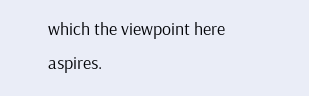which the viewpoint here aspires.